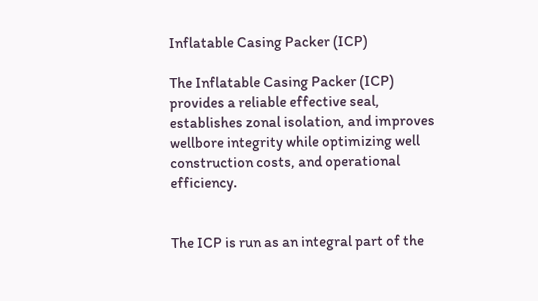Inflatable Casing Packer (ICP)

The Inflatable Casing Packer (ICP) provides a reliable effective seal, establishes zonal isolation, and improves wellbore integrity while optimizing well construction costs, and operational efficiency.


The ICP is run as an integral part of the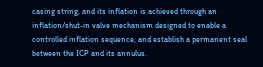casing string, and its inflation is achieved through an inflation/shut-in valve mechanism designed to enable a controlled inflation sequence, and establish a permanent seal between the ICP and its annulus.